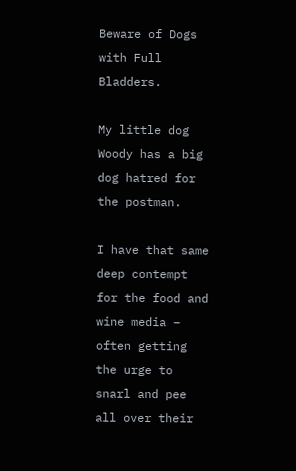Beware of Dogs with Full Bladders.

My little dog Woody has a big dog hatred for the postman.

I have that same deep contempt for the food and wine media – often getting the urge to snarl and pee all over their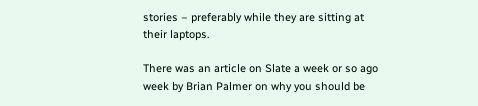stories – preferably while they are sitting at their laptops.

There was an article on Slate a week or so ago week by Brian Palmer on why you should be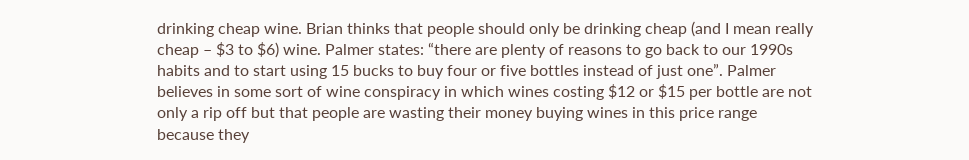drinking cheap wine. Brian thinks that people should only be drinking cheap (and I mean really cheap – $3 to $6) wine. Palmer states: “there are plenty of reasons to go back to our 1990s habits and to start using 15 bucks to buy four or five bottles instead of just one”. Palmer believes in some sort of wine conspiracy in which wines costing $12 or $15 per bottle are not only a rip off but that people are wasting their money buying wines in this price range because they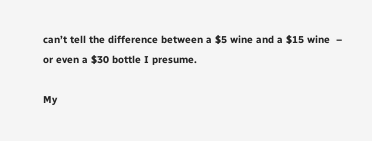can’t tell the difference between a $5 wine and a $15 wine  – or even a $30 bottle I presume.

My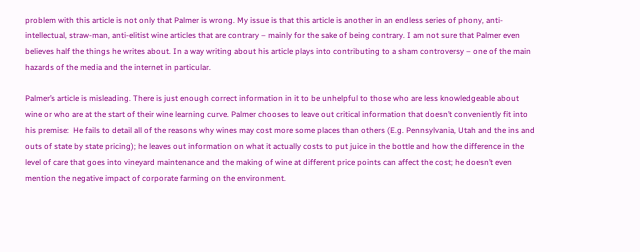problem with this article is not only that Palmer is wrong. My issue is that this article is another in an endless series of phony, anti-intellectual, straw-man, anti-elitist wine articles that are contrary – mainly for the sake of being contrary. I am not sure that Palmer even believes half the things he writes about. In a way writing about his article plays into contributing to a sham controversy – one of the main hazards of the media and the internet in particular.

Palmer’s article is misleading. There is just enough correct information in it to be unhelpful to those who are less knowledgeable about wine or who are at the start of their wine learning curve. Palmer chooses to leave out critical information that doesn’t conveniently fit into his premise:  He fails to detail all of the reasons why wines may cost more some places than others (E.g. Pennsylvania, Utah and the ins and outs of state by state pricing); he leaves out information on what it actually costs to put juice in the bottle and how the difference in the level of care that goes into vineyard maintenance and the making of wine at different price points can affect the cost; he doesn’t even mention the negative impact of corporate farming on the environment.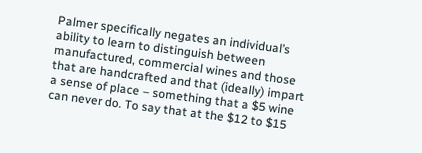Palmer specifically negates an individual’s ability to learn to distinguish between manufactured, commercial wines and those that are handcrafted and that (ideally) impart a sense of place – something that a $5 wine can never do. To say that at the $12 to $15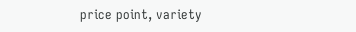price point, variety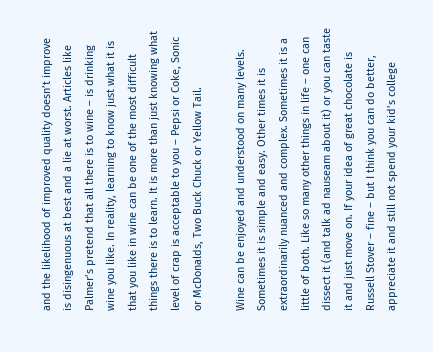and the likelihood of improved quality doesn’t improve is disingenuous at best and a lie at worst. Articles like Palmer’s pretend that all there is to wine – is drinking wine you like. In reality, learning to know just what it is that you like in wine can be one of the most difficult things there is to learn. It is more than just knowing what level of crap is acceptable to you – Pepsi or Coke, Sonic or McDonalds, Two Buck Chuck or Yellow Tail.

Wine can be enjoyed and understood on many levels. Sometimes it is simple and easy. Other times it is extraordinarily nuanced and complex. Sometimes it is a little of both. Like so many other things in life – one can dissect it (and talk ad nauseam about it) or you can taste it and just move on. If your idea of great chocolate is Russell Stover – fine – but I think you can do better, appreciate it and still not spend your kid’s college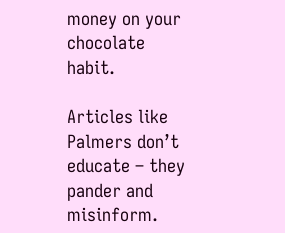money on your chocolate habit.

Articles like Palmers don’t educate – they pander and misinform.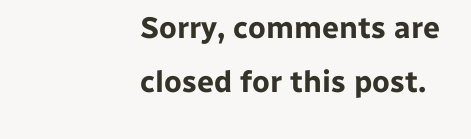Sorry, comments are closed for this post.